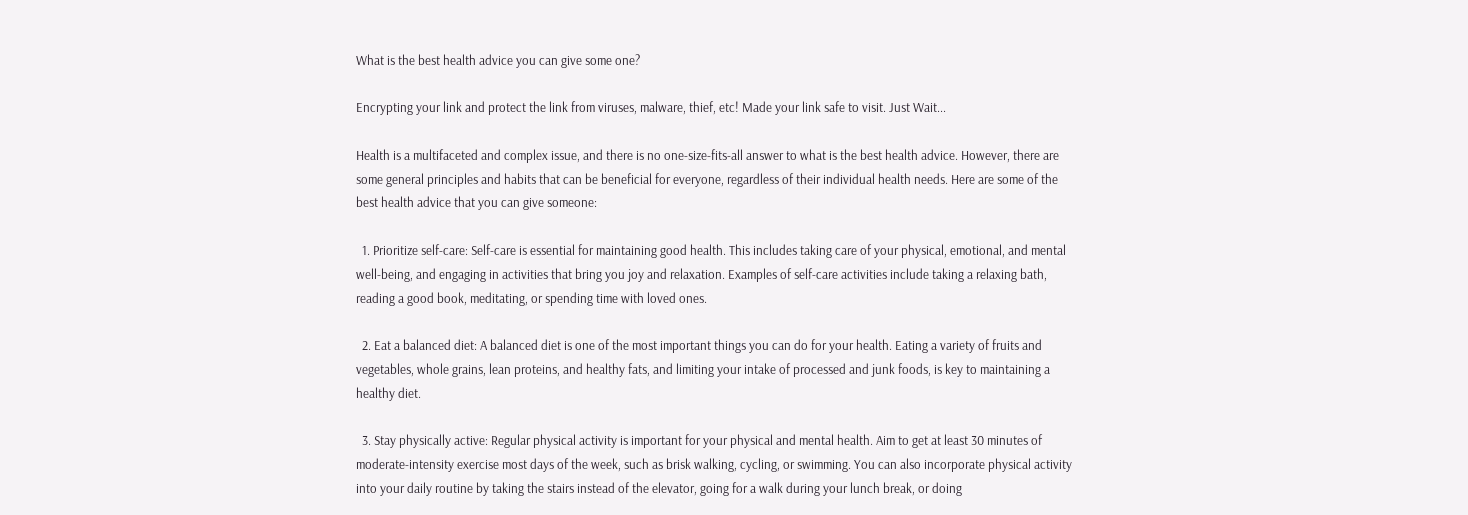What is the best health advice you can give some one?

Encrypting your link and protect the link from viruses, malware, thief, etc! Made your link safe to visit. Just Wait...

Health is a multifaceted and complex issue, and there is no one-size-fits-all answer to what is the best health advice. However, there are some general principles and habits that can be beneficial for everyone, regardless of their individual health needs. Here are some of the best health advice that you can give someone:

  1. Prioritize self-care: Self-care is essential for maintaining good health. This includes taking care of your physical, emotional, and mental well-being, and engaging in activities that bring you joy and relaxation. Examples of self-care activities include taking a relaxing bath, reading a good book, meditating, or spending time with loved ones.

  2. Eat a balanced diet: A balanced diet is one of the most important things you can do for your health. Eating a variety of fruits and vegetables, whole grains, lean proteins, and healthy fats, and limiting your intake of processed and junk foods, is key to maintaining a healthy diet.

  3. Stay physically active: Regular physical activity is important for your physical and mental health. Aim to get at least 30 minutes of moderate-intensity exercise most days of the week, such as brisk walking, cycling, or swimming. You can also incorporate physical activity into your daily routine by taking the stairs instead of the elevator, going for a walk during your lunch break, or doing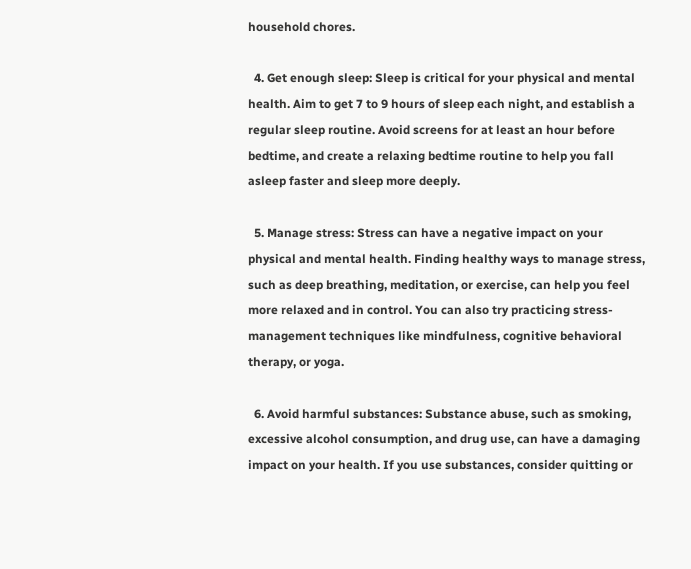household chores.

  4. Get enough sleep: Sleep is critical for your physical and mental health. Aim to get 7 to 9 hours of sleep each night, and establish a regular sleep routine. Avoid screens for at least an hour before bedtime, and create a relaxing bedtime routine to help you fall asleep faster and sleep more deeply.

  5. Manage stress: Stress can have a negative impact on your physical and mental health. Finding healthy ways to manage stress, such as deep breathing, meditation, or exercise, can help you feel more relaxed and in control. You can also try practicing stress-management techniques like mindfulness, cognitive behavioral therapy, or yoga.

  6. Avoid harmful substances: Substance abuse, such as smoking, excessive alcohol consumption, and drug use, can have a damaging impact on your health. If you use substances, consider quitting or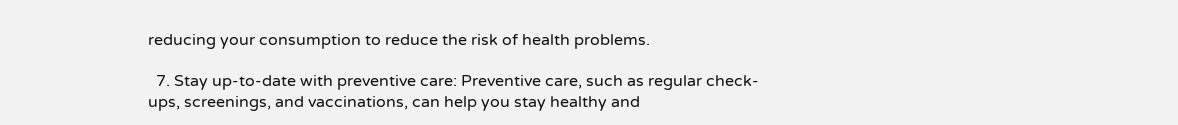reducing your consumption to reduce the risk of health problems.

  7. Stay up-to-date with preventive care: Preventive care, such as regular check-ups, screenings, and vaccinations, can help you stay healthy and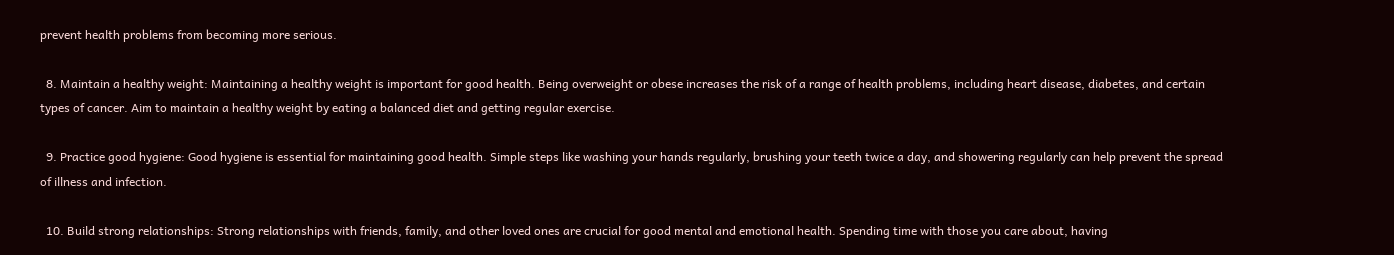prevent health problems from becoming more serious.

  8. Maintain a healthy weight: Maintaining a healthy weight is important for good health. Being overweight or obese increases the risk of a range of health problems, including heart disease, diabetes, and certain types of cancer. Aim to maintain a healthy weight by eating a balanced diet and getting regular exercise.

  9. Practice good hygiene: Good hygiene is essential for maintaining good health. Simple steps like washing your hands regularly, brushing your teeth twice a day, and showering regularly can help prevent the spread of illness and infection.

  10. Build strong relationships: Strong relationships with friends, family, and other loved ones are crucial for good mental and emotional health. Spending time with those you care about, having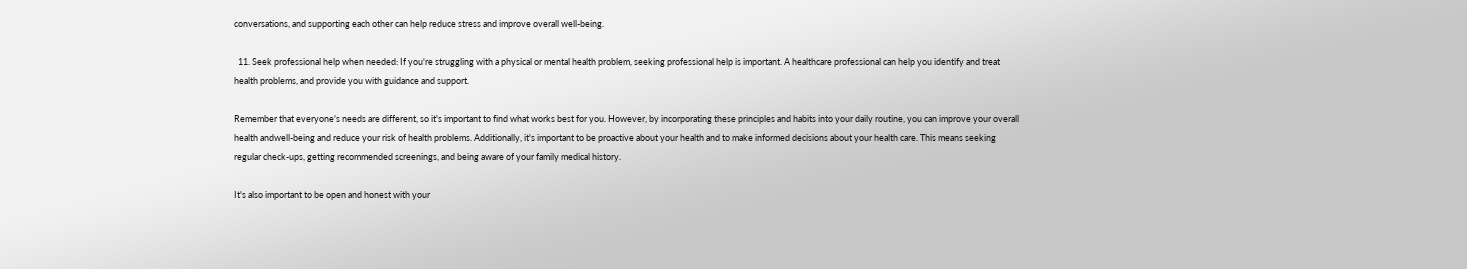conversations, and supporting each other can help reduce stress and improve overall well-being.

  11. Seek professional help when needed: If you're struggling with a physical or mental health problem, seeking professional help is important. A healthcare professional can help you identify and treat health problems, and provide you with guidance and support.

Remember that everyone's needs are different, so it's important to find what works best for you. However, by incorporating these principles and habits into your daily routine, you can improve your overall health andwell-being and reduce your risk of health problems. Additionally, it's important to be proactive about your health and to make informed decisions about your health care. This means seeking regular check-ups, getting recommended screenings, and being aware of your family medical history.

It's also important to be open and honest with your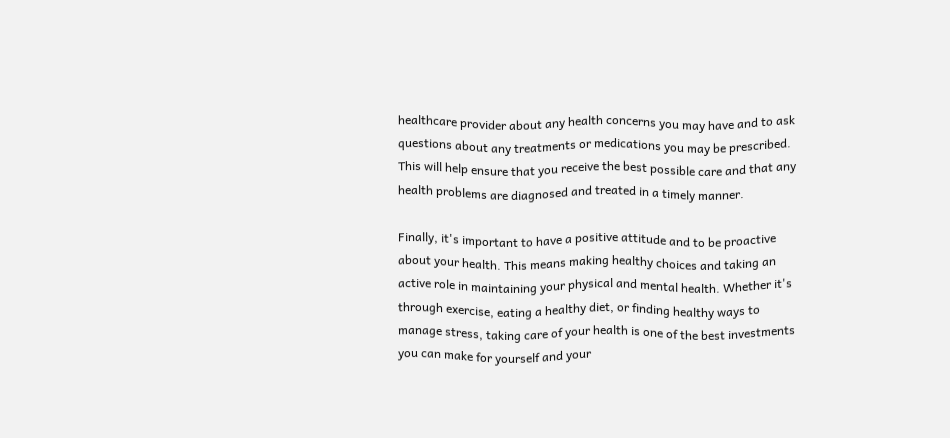healthcare provider about any health concerns you may have and to ask questions about any treatments or medications you may be prescribed. This will help ensure that you receive the best possible care and that any health problems are diagnosed and treated in a timely manner.

Finally, it's important to have a positive attitude and to be proactive about your health. This means making healthy choices and taking an active role in maintaining your physical and mental health. Whether it's through exercise, eating a healthy diet, or finding healthy ways to manage stress, taking care of your health is one of the best investments you can make for yourself and your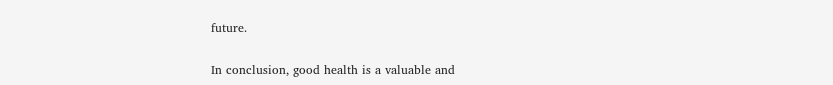future.

In conclusion, good health is a valuable and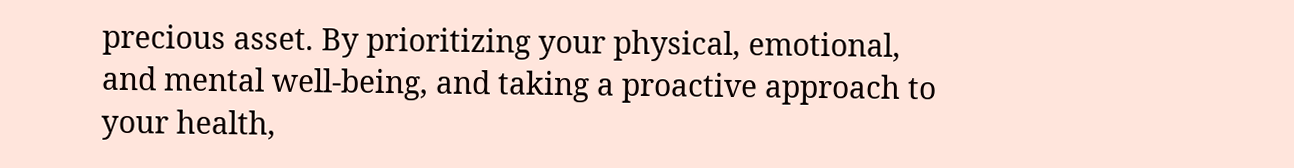precious asset. By prioritizing your physical, emotional, and mental well-being, and taking a proactive approach to your health,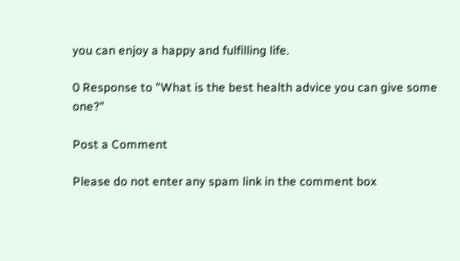you can enjoy a happy and fulfilling life.

0 Response to "What is the best health advice you can give some one?"

Post a Comment

Please do not enter any spam link in the comment box